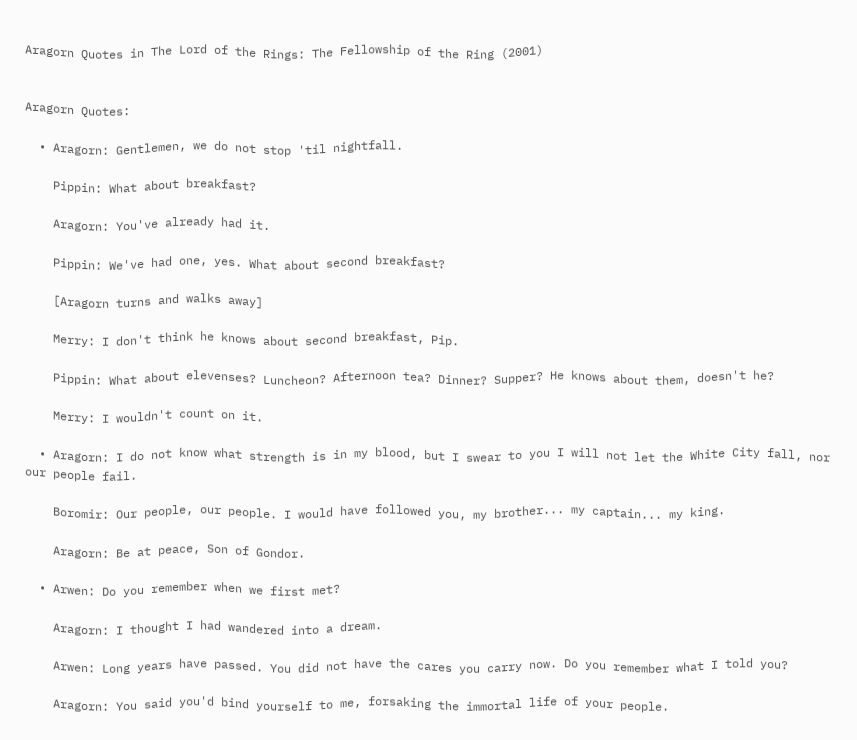Aragorn Quotes in The Lord of the Rings: The Fellowship of the Ring (2001)


Aragorn Quotes:

  • Aragorn: Gentlemen, we do not stop 'til nightfall.

    Pippin: What about breakfast?

    Aragorn: You've already had it.

    Pippin: We've had one, yes. What about second breakfast?

    [Aragorn turns and walks away]

    Merry: I don't think he knows about second breakfast, Pip.

    Pippin: What about elevenses? Luncheon? Afternoon tea? Dinner? Supper? He knows about them, doesn't he?

    Merry: I wouldn't count on it.

  • Aragorn: I do not know what strength is in my blood, but I swear to you I will not let the White City fall, nor our people fail.

    Boromir: Our people, our people. I would have followed you, my brother... my captain... my king.

    Aragorn: Be at peace, Son of Gondor.

  • Arwen: Do you remember when we first met?

    Aragorn: I thought I had wandered into a dream.

    Arwen: Long years have passed. You did not have the cares you carry now. Do you remember what I told you?

    Aragorn: You said you'd bind yourself to me, forsaking the immortal life of your people.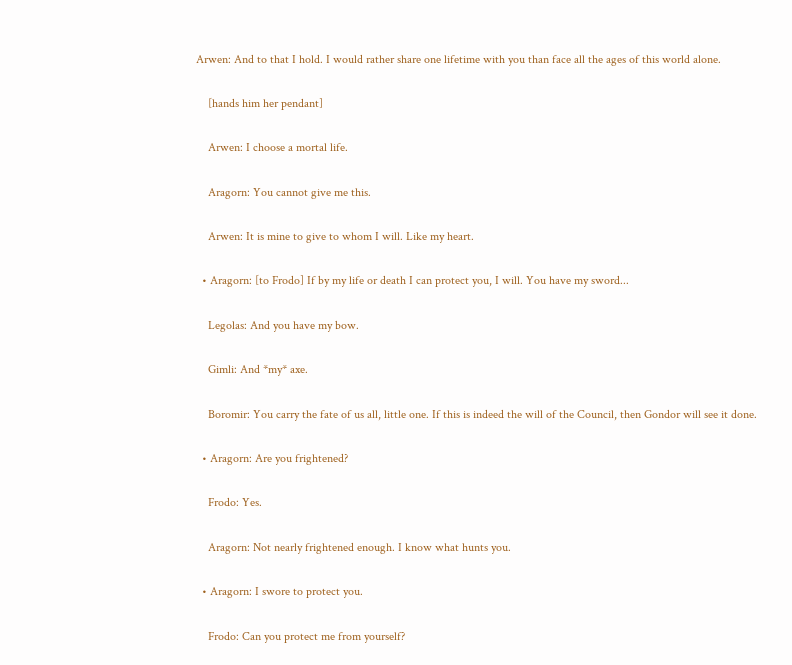Arwen: And to that I hold. I would rather share one lifetime with you than face all the ages of this world alone.

    [hands him her pendant]

    Arwen: I choose a mortal life.

    Aragorn: You cannot give me this.

    Arwen: It is mine to give to whom I will. Like my heart.

  • Aragorn: [to Frodo] If by my life or death I can protect you, I will. You have my sword...

    Legolas: And you have my bow.

    Gimli: And *my* axe.

    Boromir: You carry the fate of us all, little one. If this is indeed the will of the Council, then Gondor will see it done.

  • Aragorn: Are you frightened?

    Frodo: Yes.

    Aragorn: Not nearly frightened enough. I know what hunts you.

  • Aragorn: I swore to protect you.

    Frodo: Can you protect me from yourself?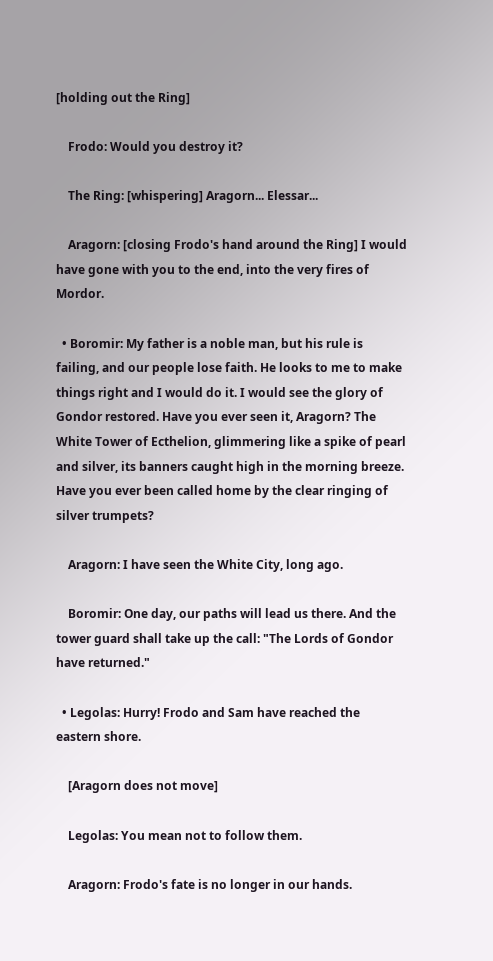[holding out the Ring]

    Frodo: Would you destroy it?

    The Ring: [whispering] Aragorn... Elessar...

    Aragorn: [closing Frodo's hand around the Ring] I would have gone with you to the end, into the very fires of Mordor.

  • Boromir: My father is a noble man, but his rule is failing, and our people lose faith. He looks to me to make things right and I would do it. I would see the glory of Gondor restored. Have you ever seen it, Aragorn? The White Tower of Ecthelion, glimmering like a spike of pearl and silver, its banners caught high in the morning breeze. Have you ever been called home by the clear ringing of silver trumpets?

    Aragorn: I have seen the White City, long ago.

    Boromir: One day, our paths will lead us there. And the tower guard shall take up the call: "The Lords of Gondor have returned."

  • Legolas: Hurry! Frodo and Sam have reached the eastern shore.

    [Aragorn does not move]

    Legolas: You mean not to follow them.

    Aragorn: Frodo's fate is no longer in our hands.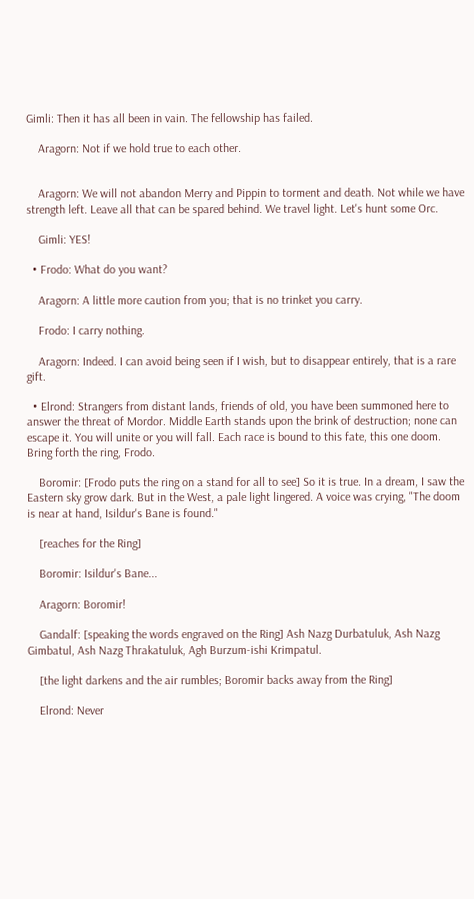Gimli: Then it has all been in vain. The fellowship has failed.

    Aragorn: Not if we hold true to each other.


    Aragorn: We will not abandon Merry and Pippin to torment and death. Not while we have strength left. Leave all that can be spared behind. We travel light. Let's hunt some Orc.

    Gimli: YES!

  • Frodo: What do you want?

    Aragorn: A little more caution from you; that is no trinket you carry.

    Frodo: I carry nothing.

    Aragorn: Indeed. I can avoid being seen if I wish, but to disappear entirely, that is a rare gift.

  • Elrond: Strangers from distant lands, friends of old, you have been summoned here to answer the threat of Mordor. Middle Earth stands upon the brink of destruction; none can escape it. You will unite or you will fall. Each race is bound to this fate, this one doom. Bring forth the ring, Frodo.

    Boromir: [Frodo puts the ring on a stand for all to see] So it is true. In a dream, I saw the Eastern sky grow dark. But in the West, a pale light lingered. A voice was crying, "The doom is near at hand, Isildur's Bane is found."

    [reaches for the Ring]

    Boromir: Isildur's Bane...

    Aragorn: Boromir!

    Gandalf: [speaking the words engraved on the Ring] Ash Nazg Durbatuluk, Ash Nazg Gimbatul, Ash Nazg Thrakatuluk, Agh Burzum-ishi Krimpatul.

    [the light darkens and the air rumbles; Boromir backs away from the Ring]

    Elrond: Never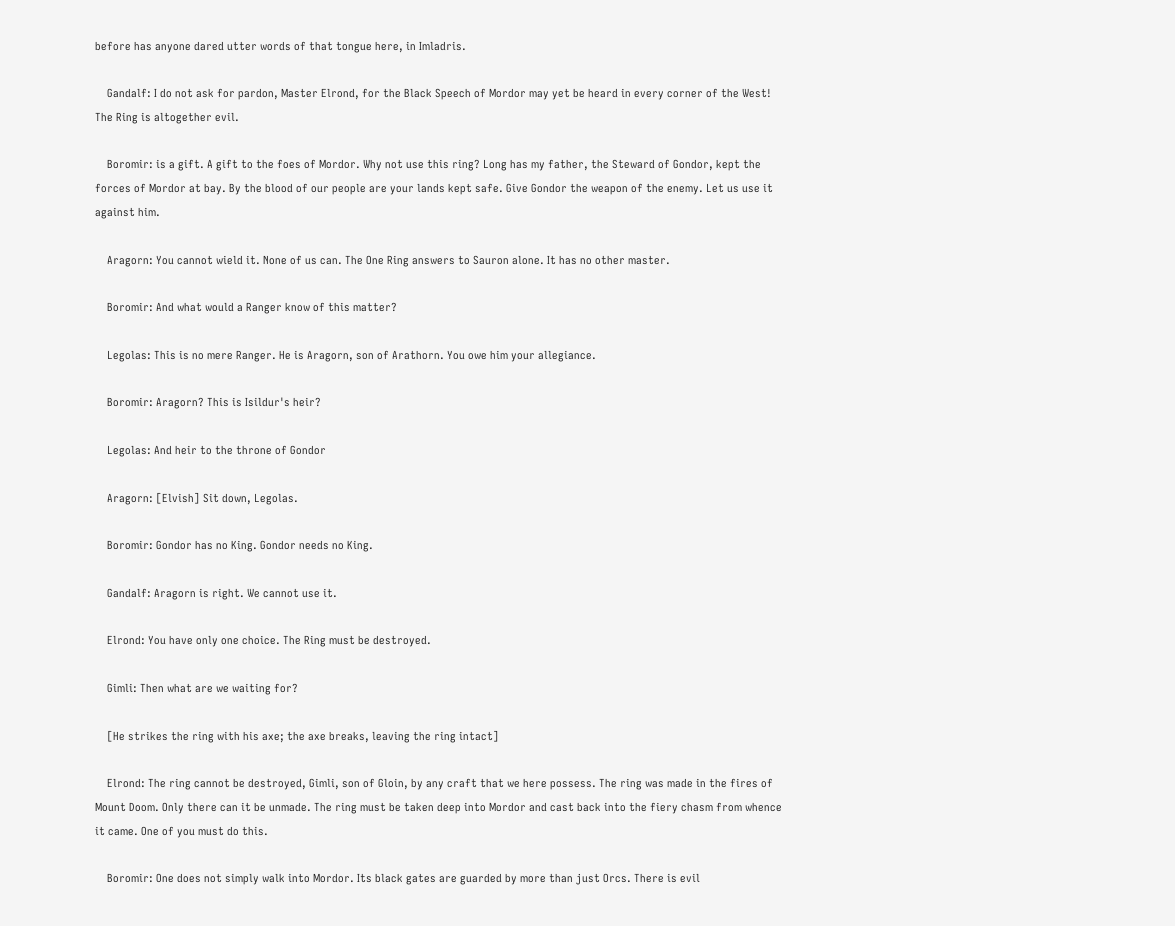before has anyone dared utter words of that tongue here, in Imladris.

    Gandalf: I do not ask for pardon, Master Elrond, for the Black Speech of Mordor may yet be heard in every corner of the West! The Ring is altogether evil.

    Boromir: is a gift. A gift to the foes of Mordor. Why not use this ring? Long has my father, the Steward of Gondor, kept the forces of Mordor at bay. By the blood of our people are your lands kept safe. Give Gondor the weapon of the enemy. Let us use it against him.

    Aragorn: You cannot wield it. None of us can. The One Ring answers to Sauron alone. It has no other master.

    Boromir: And what would a Ranger know of this matter?

    Legolas: This is no mere Ranger. He is Aragorn, son of Arathorn. You owe him your allegiance.

    Boromir: Aragorn? This is Isildur's heir?

    Legolas: And heir to the throne of Gondor

    Aragorn: [Elvish] Sit down, Legolas.

    Boromir: Gondor has no King. Gondor needs no King.

    Gandalf: Aragorn is right. We cannot use it.

    Elrond: You have only one choice. The Ring must be destroyed.

    Gimli: Then what are we waiting for?

    [He strikes the ring with his axe; the axe breaks, leaving the ring intact]

    Elrond: The ring cannot be destroyed, Gimli, son of Gloin, by any craft that we here possess. The ring was made in the fires of Mount Doom. Only there can it be unmade. The ring must be taken deep into Mordor and cast back into the fiery chasm from whence it came. One of you must do this.

    Boromir: One does not simply walk into Mordor. Its black gates are guarded by more than just Orcs. There is evil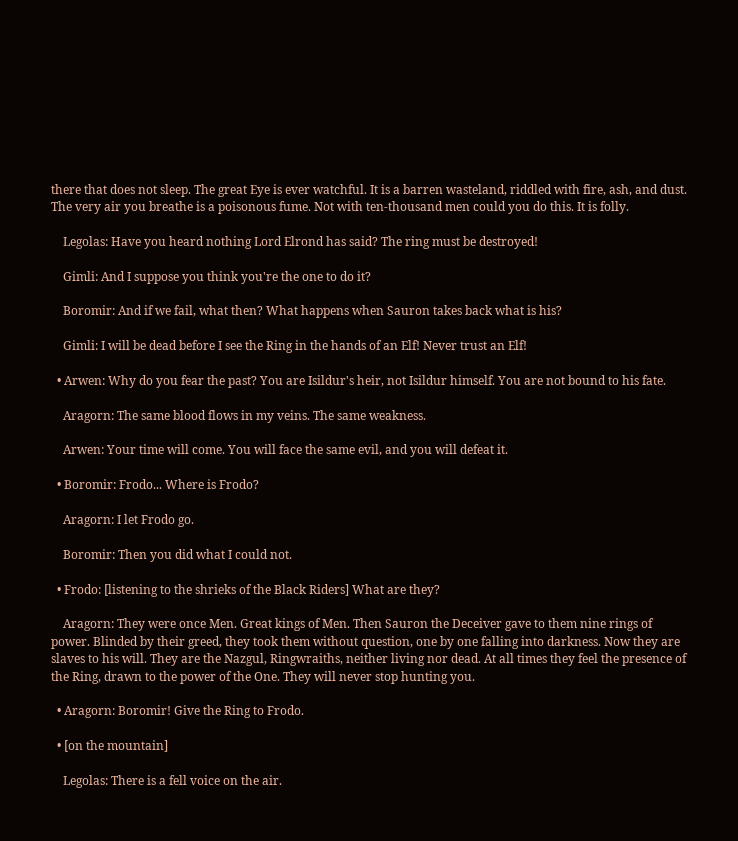there that does not sleep. The great Eye is ever watchful. It is a barren wasteland, riddled with fire, ash, and dust. The very air you breathe is a poisonous fume. Not with ten-thousand men could you do this. It is folly.

    Legolas: Have you heard nothing Lord Elrond has said? The ring must be destroyed!

    Gimli: And I suppose you think you're the one to do it?

    Boromir: And if we fail, what then? What happens when Sauron takes back what is his?

    Gimli: I will be dead before I see the Ring in the hands of an Elf! Never trust an Elf!

  • Arwen: Why do you fear the past? You are Isildur's heir, not Isildur himself. You are not bound to his fate.

    Aragorn: The same blood flows in my veins. The same weakness.

    Arwen: Your time will come. You will face the same evil, and you will defeat it.

  • Boromir: Frodo... Where is Frodo?

    Aragorn: I let Frodo go.

    Boromir: Then you did what I could not.

  • Frodo: [listening to the shrieks of the Black Riders] What are they?

    Aragorn: They were once Men. Great kings of Men. Then Sauron the Deceiver gave to them nine rings of power. Blinded by their greed, they took them without question, one by one falling into darkness. Now they are slaves to his will. They are the Nazgul, Ringwraiths, neither living nor dead. At all times they feel the presence of the Ring, drawn to the power of the One. They will never stop hunting you.

  • Aragorn: Boromir! Give the Ring to Frodo.

  • [on the mountain]

    Legolas: There is a fell voice on the air.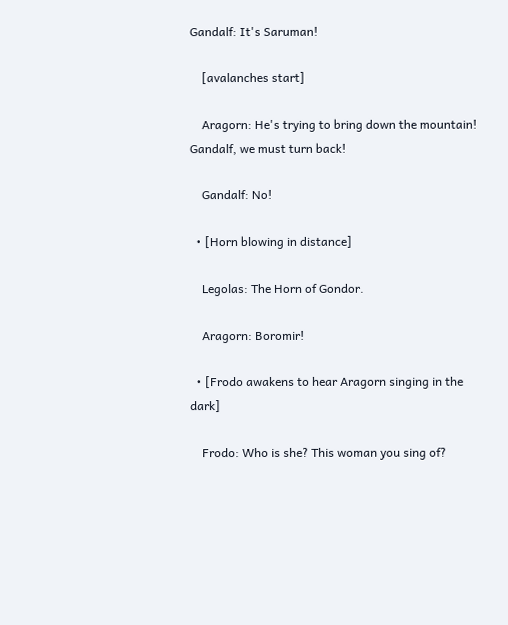Gandalf: It's Saruman!

    [avalanches start]

    Aragorn: He's trying to bring down the mountain! Gandalf, we must turn back!

    Gandalf: No!

  • [Horn blowing in distance]

    Legolas: The Horn of Gondor.

    Aragorn: Boromir!

  • [Frodo awakens to hear Aragorn singing in the dark]

    Frodo: Who is she? This woman you sing of?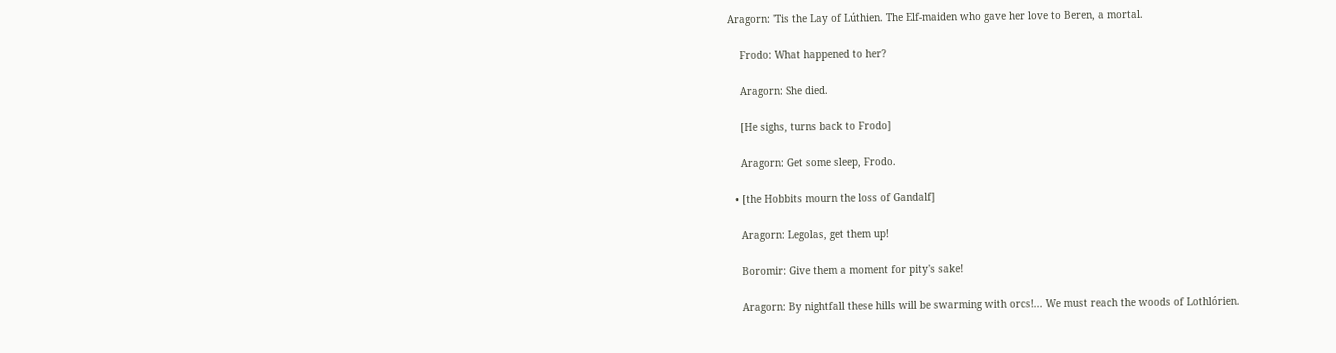Aragorn: 'Tis the Lay of Lúthien. The Elf-maiden who gave her love to Beren, a mortal.

    Frodo: What happened to her?

    Aragorn: She died.

    [He sighs, turns back to Frodo]

    Aragorn: Get some sleep, Frodo.

  • [the Hobbits mourn the loss of Gandalf]

    Aragorn: Legolas, get them up!

    Boromir: Give them a moment for pity's sake!

    Aragorn: By nightfall these hills will be swarming with orcs!... We must reach the woods of Lothlórien.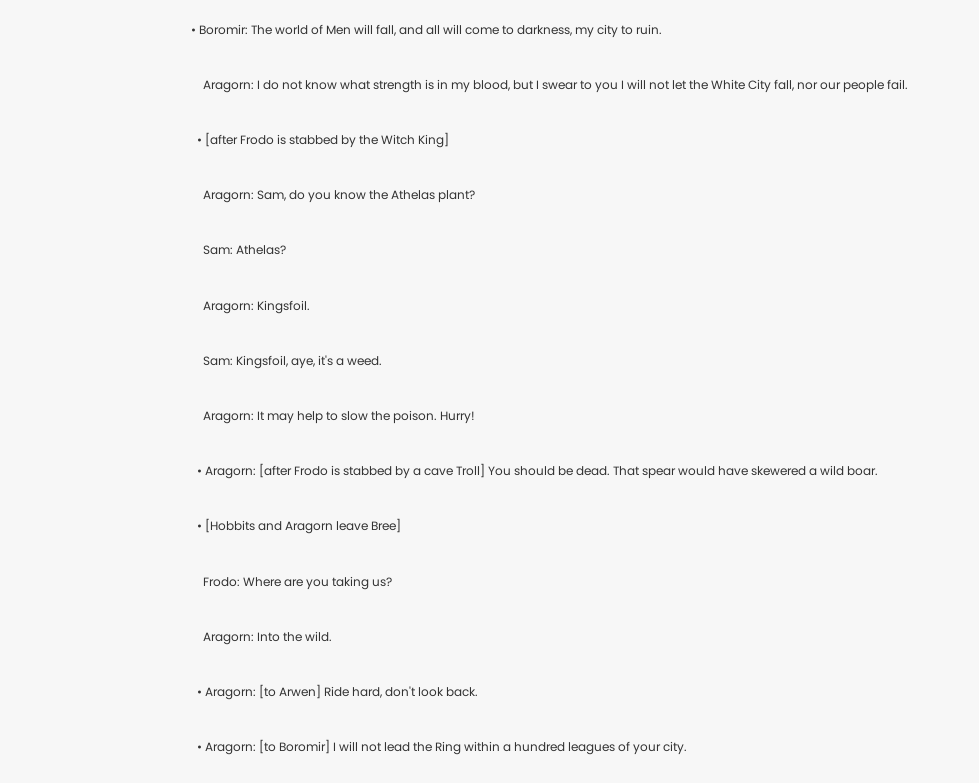• Boromir: The world of Men will fall, and all will come to darkness, my city to ruin.

    Aragorn: I do not know what strength is in my blood, but I swear to you I will not let the White City fall, nor our people fail.

  • [after Frodo is stabbed by the Witch King]

    Aragorn: Sam, do you know the Athelas plant?

    Sam: Athelas?

    Aragorn: Kingsfoil.

    Sam: Kingsfoil, aye, it's a weed.

    Aragorn: It may help to slow the poison. Hurry!

  • Aragorn: [after Frodo is stabbed by a cave Troll] You should be dead. That spear would have skewered a wild boar.

  • [Hobbits and Aragorn leave Bree]

    Frodo: Where are you taking us?

    Aragorn: Into the wild.

  • Aragorn: [to Arwen] Ride hard, don't look back.

  • Aragorn: [to Boromir] I will not lead the Ring within a hundred leagues of your city.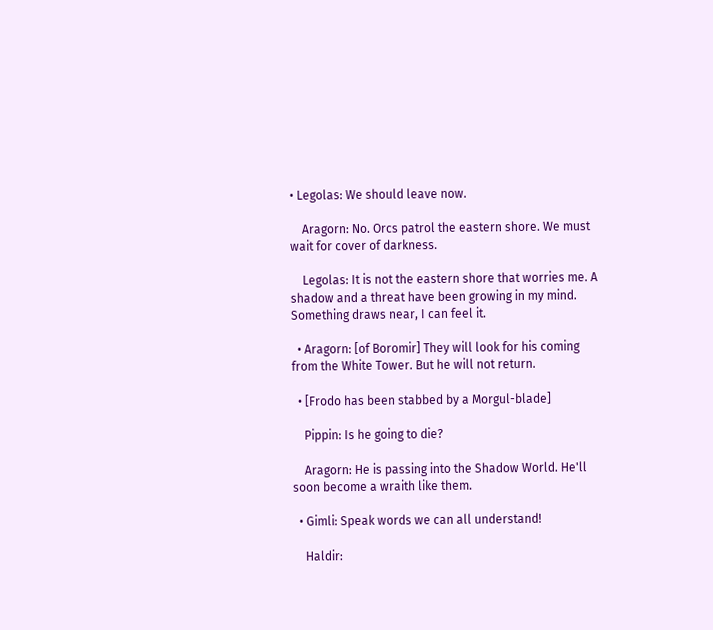• Legolas: We should leave now.

    Aragorn: No. Orcs patrol the eastern shore. We must wait for cover of darkness.

    Legolas: It is not the eastern shore that worries me. A shadow and a threat have been growing in my mind. Something draws near, I can feel it.

  • Aragorn: [of Boromir] They will look for his coming from the White Tower. But he will not return.

  • [Frodo has been stabbed by a Morgul-blade]

    Pippin: Is he going to die?

    Aragorn: He is passing into the Shadow World. He'll soon become a wraith like them.

  • Gimli: Speak words we can all understand!

    Haldir: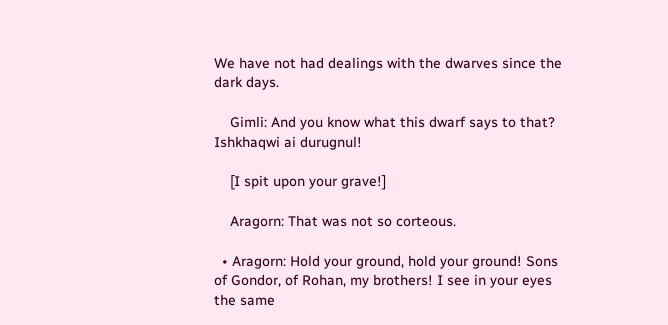We have not had dealings with the dwarves since the dark days.

    Gimli: And you know what this dwarf says to that? Ishkhaqwi ai durugnul!

    [I spit upon your grave!]

    Aragorn: That was not so corteous.

  • Aragorn: Hold your ground, hold your ground! Sons of Gondor, of Rohan, my brothers! I see in your eyes the same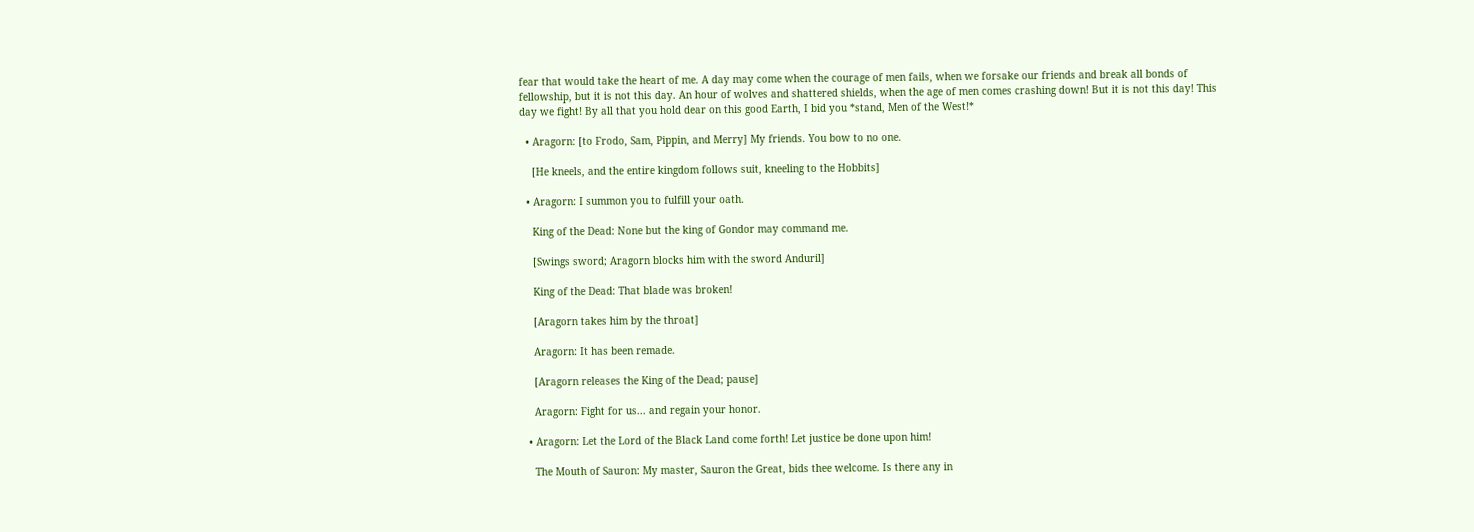fear that would take the heart of me. A day may come when the courage of men fails, when we forsake our friends and break all bonds of fellowship, but it is not this day. An hour of wolves and shattered shields, when the age of men comes crashing down! But it is not this day! This day we fight! By all that you hold dear on this good Earth, I bid you *stand, Men of the West!*

  • Aragorn: [to Frodo, Sam, Pippin, and Merry] My friends. You bow to no one.

    [He kneels, and the entire kingdom follows suit, kneeling to the Hobbits]

  • Aragorn: I summon you to fulfill your oath.

    King of the Dead: None but the king of Gondor may command me.

    [Swings sword; Aragorn blocks him with the sword Anduril]

    King of the Dead: That blade was broken!

    [Aragorn takes him by the throat]

    Aragorn: It has been remade.

    [Aragorn releases the King of the Dead; pause]

    Aragorn: Fight for us... and regain your honor.

  • Aragorn: Let the Lord of the Black Land come forth! Let justice be done upon him!

    The Mouth of Sauron: My master, Sauron the Great, bids thee welcome. Is there any in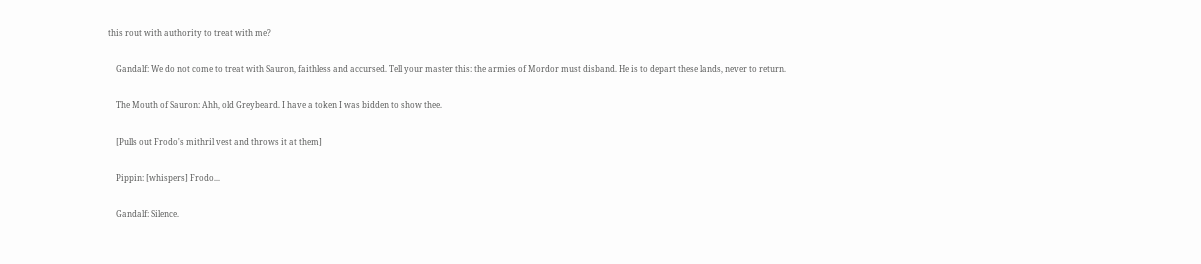this rout with authority to treat with me?

    Gandalf: We do not come to treat with Sauron, faithless and accursed. Tell your master this: the armies of Mordor must disband. He is to depart these lands, never to return.

    The Mouth of Sauron: Ahh, old Greybeard. I have a token I was bidden to show thee.

    [Pulls out Frodo's mithril vest and throws it at them]

    Pippin: [whispers] Frodo...

    Gandalf: Silence.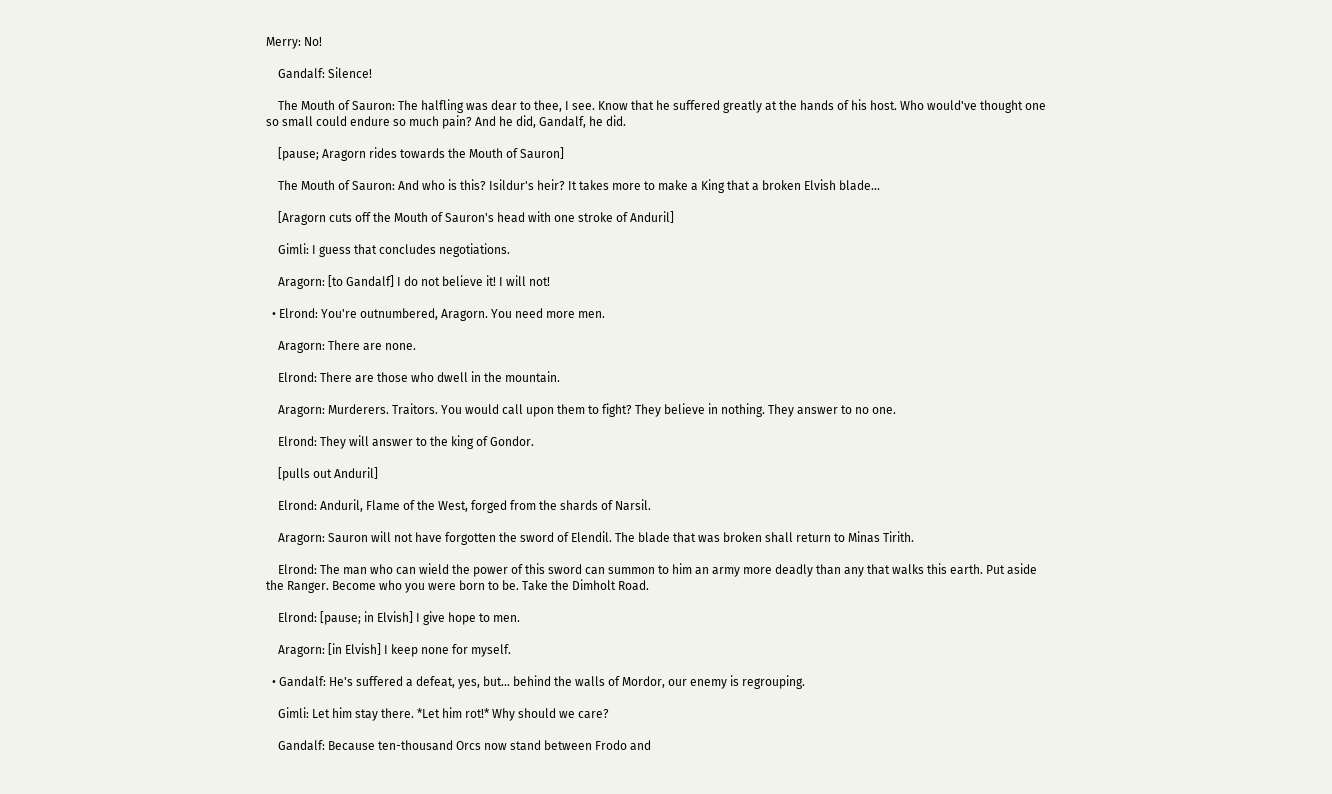Merry: No!

    Gandalf: Silence!

    The Mouth of Sauron: The halfling was dear to thee, I see. Know that he suffered greatly at the hands of his host. Who would've thought one so small could endure so much pain? And he did, Gandalf, he did.

    [pause; Aragorn rides towards the Mouth of Sauron]

    The Mouth of Sauron: And who is this? Isildur's heir? It takes more to make a King that a broken Elvish blade...

    [Aragorn cuts off the Mouth of Sauron's head with one stroke of Anduril]

    Gimli: I guess that concludes negotiations.

    Aragorn: [to Gandalf] I do not believe it! I will not!

  • Elrond: You're outnumbered, Aragorn. You need more men.

    Aragorn: There are none.

    Elrond: There are those who dwell in the mountain.

    Aragorn: Murderers. Traitors. You would call upon them to fight? They believe in nothing. They answer to no one.

    Elrond: They will answer to the king of Gondor.

    [pulls out Anduril]

    Elrond: Anduril, Flame of the West, forged from the shards of Narsil.

    Aragorn: Sauron will not have forgotten the sword of Elendil. The blade that was broken shall return to Minas Tirith.

    Elrond: The man who can wield the power of this sword can summon to him an army more deadly than any that walks this earth. Put aside the Ranger. Become who you were born to be. Take the Dimholt Road.

    Elrond: [pause; in Elvish] I give hope to men.

    Aragorn: [in Elvish] I keep none for myself.

  • Gandalf: He's suffered a defeat, yes, but... behind the walls of Mordor, our enemy is regrouping.

    Gimli: Let him stay there. *Let him rot!* Why should we care?

    Gandalf: Because ten-thousand Orcs now stand between Frodo and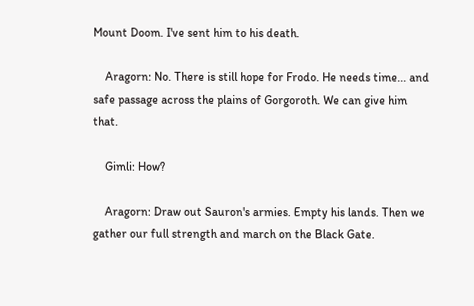Mount Doom. I've sent him to his death.

    Aragorn: No. There is still hope for Frodo. He needs time... and safe passage across the plains of Gorgoroth. We can give him that.

    Gimli: How?

    Aragorn: Draw out Sauron's armies. Empty his lands. Then we gather our full strength and march on the Black Gate.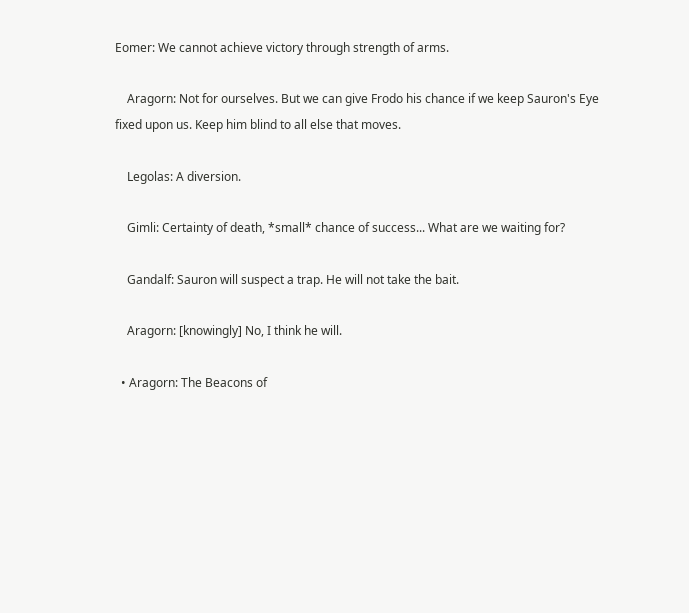Eomer: We cannot achieve victory through strength of arms.

    Aragorn: Not for ourselves. But we can give Frodo his chance if we keep Sauron's Eye fixed upon us. Keep him blind to all else that moves.

    Legolas: A diversion.

    Gimli: Certainty of death, *small* chance of success... What are we waiting for?

    Gandalf: Sauron will suspect a trap. He will not take the bait.

    Aragorn: [knowingly] No, I think he will.

  • Aragorn: The Beacons of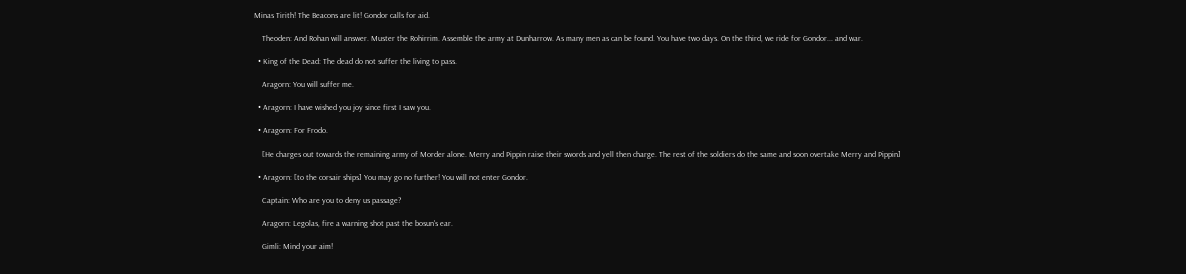Minas Tirith! The Beacons are lit! Gondor calls for aid.

    Theoden: And Rohan will answer. Muster the Rohirrim. Assemble the army at Dunharrow. As many men as can be found. You have two days. On the third, we ride for Gondor... and war.

  • King of the Dead: The dead do not suffer the living to pass.

    Aragorn: You will suffer me.

  • Aragorn: I have wished you joy since first I saw you.

  • Aragorn: For Frodo.

    [He charges out towards the remaining army of Morder alone. Merry and Pippin raise their swords and yell then charge. The rest of the soldiers do the same and soon overtake Merry and Pippin]

  • Aragorn: [to the corsair ships] You may go no further! You will not enter Gondor.

    Captain: Who are you to deny us passage?

    Aragorn: Legolas, fire a warning shot past the bosun's ear.

    Gimli: Mind your aim!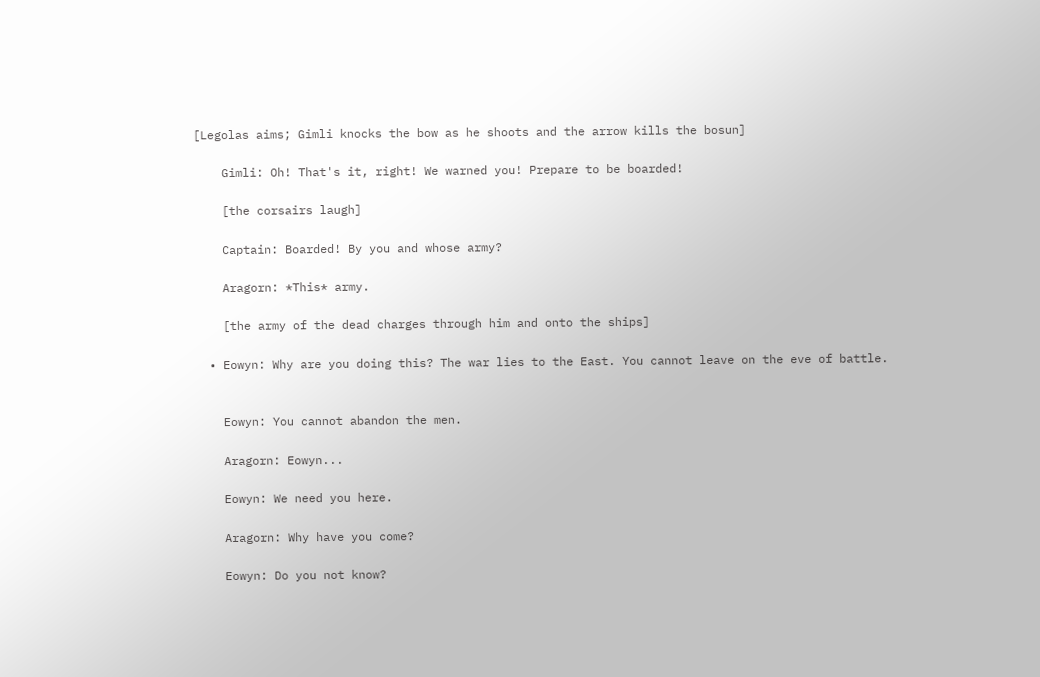[Legolas aims; Gimli knocks the bow as he shoots and the arrow kills the bosun]

    Gimli: Oh! That's it, right! We warned you! Prepare to be boarded!

    [the corsairs laugh]

    Captain: Boarded! By you and whose army?

    Aragorn: *This* army.

    [the army of the dead charges through him and onto the ships]

  • Eowyn: Why are you doing this? The war lies to the East. You cannot leave on the eve of battle.


    Eowyn: You cannot abandon the men.

    Aragorn: Eowyn...

    Eowyn: We need you here.

    Aragorn: Why have you come?

    Eowyn: Do you not know?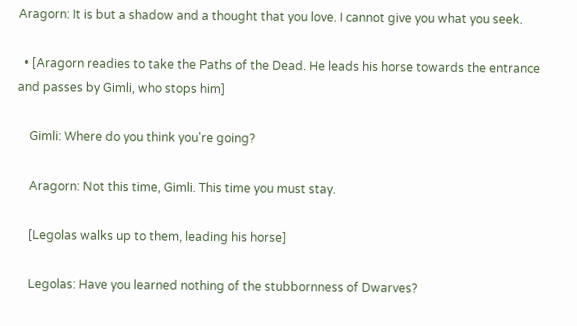Aragorn: It is but a shadow and a thought that you love. I cannot give you what you seek.

  • [Aragorn readies to take the Paths of the Dead. He leads his horse towards the entrance and passes by Gimli, who stops him]

    Gimli: Where do you think you're going?

    Aragorn: Not this time, Gimli. This time you must stay.

    [Legolas walks up to them, leading his horse]

    Legolas: Have you learned nothing of the stubbornness of Dwarves?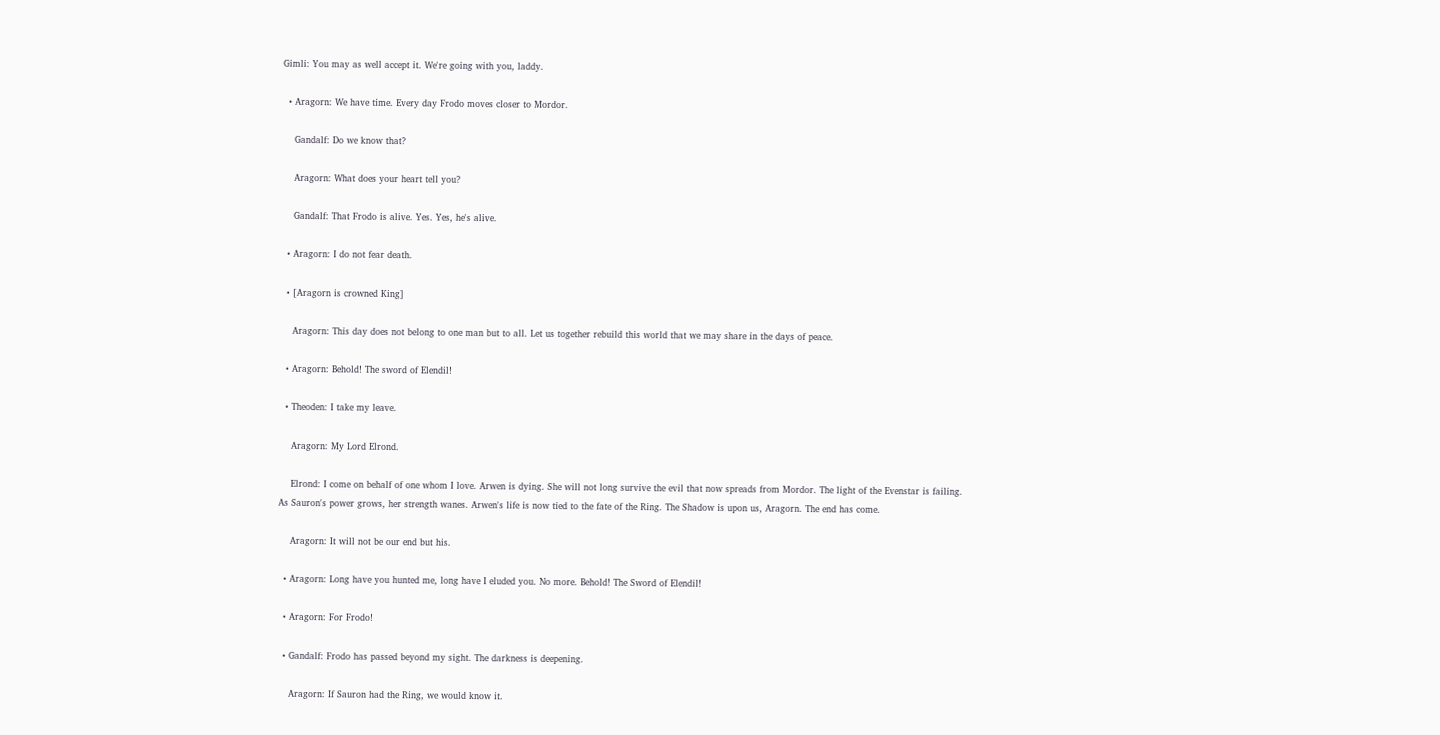Gimli: You may as well accept it. We're going with you, laddy.

  • Aragorn: We have time. Every day Frodo moves closer to Mordor.

    Gandalf: Do we know that?

    Aragorn: What does your heart tell you?

    Gandalf: That Frodo is alive. Yes. Yes, he's alive.

  • Aragorn: I do not fear death.

  • [Aragorn is crowned King]

    Aragorn: This day does not belong to one man but to all. Let us together rebuild this world that we may share in the days of peace.

  • Aragorn: Behold! The sword of Elendil!

  • Theoden: I take my leave.

    Aragorn: My Lord Elrond.

    Elrond: I come on behalf of one whom I love. Arwen is dying. She will not long survive the evil that now spreads from Mordor. The light of the Evenstar is failing. As Sauron's power grows, her strength wanes. Arwen's life is now tied to the fate of the Ring. The Shadow is upon us, Aragorn. The end has come.

    Aragorn: It will not be our end but his.

  • Aragorn: Long have you hunted me, long have I eluded you. No more. Behold! The Sword of Elendil!

  • Aragorn: For Frodo!

  • Gandalf: Frodo has passed beyond my sight. The darkness is deepening.

    Aragorn: If Sauron had the Ring, we would know it.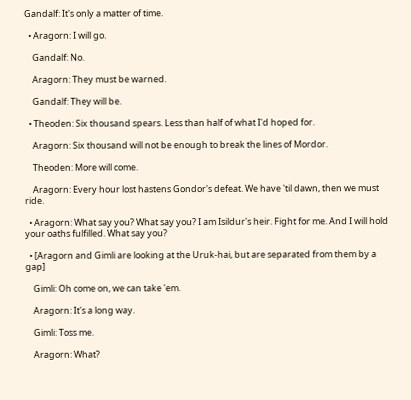Gandalf: It's only a matter of time.

  • Aragorn: I will go.

    Gandalf: No.

    Aragorn: They must be warned.

    Gandalf: They will be.

  • Theoden: Six thousand spears. Less than half of what I'd hoped for.

    Aragorn: Six thousand will not be enough to break the lines of Mordor.

    Theoden: More will come.

    Aragorn: Every hour lost hastens Gondor's defeat. We have 'til dawn, then we must ride.

  • Aragorn: What say you? What say you? I am Isildur's heir. Fight for me. And I will hold your oaths fulfilled. What say you?

  • [Aragorn and Gimli are looking at the Uruk-hai, but are separated from them by a gap]

    Gimli: Oh come on, we can take 'em.

    Aragorn: It's a long way.

    Gimli: Toss me.

    Aragorn: What?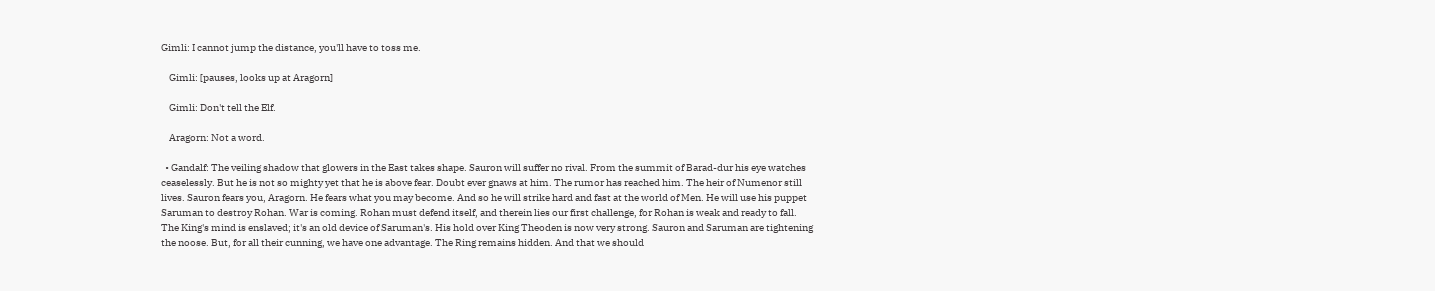Gimli: I cannot jump the distance, you'll have to toss me.

    Gimli: [pauses, looks up at Aragorn]

    Gimli: Don't tell the Elf.

    Aragorn: Not a word.

  • Gandalf: The veiling shadow that glowers in the East takes shape. Sauron will suffer no rival. From the summit of Barad-dur his eye watches ceaselessly. But he is not so mighty yet that he is above fear. Doubt ever gnaws at him. The rumor has reached him. The heir of Numenor still lives. Sauron fears you, Aragorn. He fears what you may become. And so he will strike hard and fast at the world of Men. He will use his puppet Saruman to destroy Rohan. War is coming. Rohan must defend itself, and therein lies our first challenge, for Rohan is weak and ready to fall. The King's mind is enslaved; it's an old device of Saruman's. His hold over King Theoden is now very strong. Sauron and Saruman are tightening the noose. But, for all their cunning, we have one advantage. The Ring remains hidden. And that we should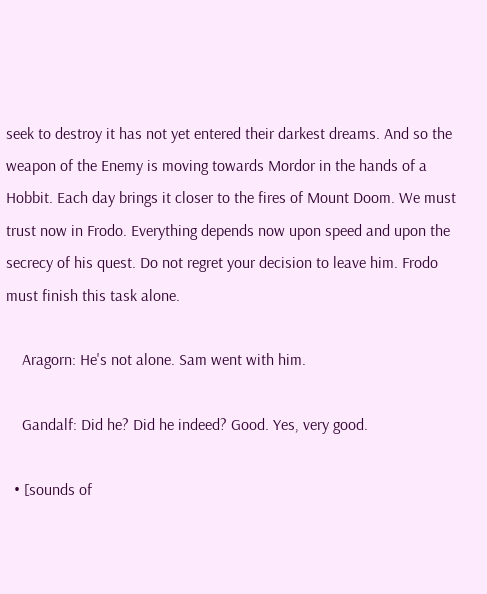seek to destroy it has not yet entered their darkest dreams. And so the weapon of the Enemy is moving towards Mordor in the hands of a Hobbit. Each day brings it closer to the fires of Mount Doom. We must trust now in Frodo. Everything depends now upon speed and upon the secrecy of his quest. Do not regret your decision to leave him. Frodo must finish this task alone.

    Aragorn: He's not alone. Sam went with him.

    Gandalf: Did he? Did he indeed? Good. Yes, very good.

  • [sounds of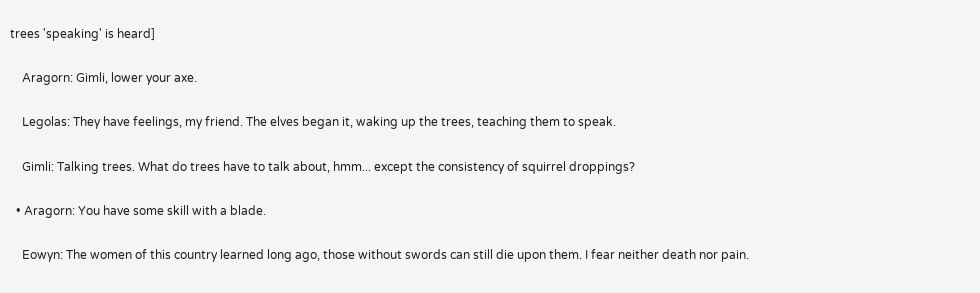trees 'speaking' is heard]

    Aragorn: Gimli, lower your axe.

    Legolas: They have feelings, my friend. The elves began it, waking up the trees, teaching them to speak.

    Gimli: Talking trees. What do trees have to talk about, hmm... except the consistency of squirrel droppings?

  • Aragorn: You have some skill with a blade.

    Eowyn: The women of this country learned long ago, those without swords can still die upon them. I fear neither death nor pain.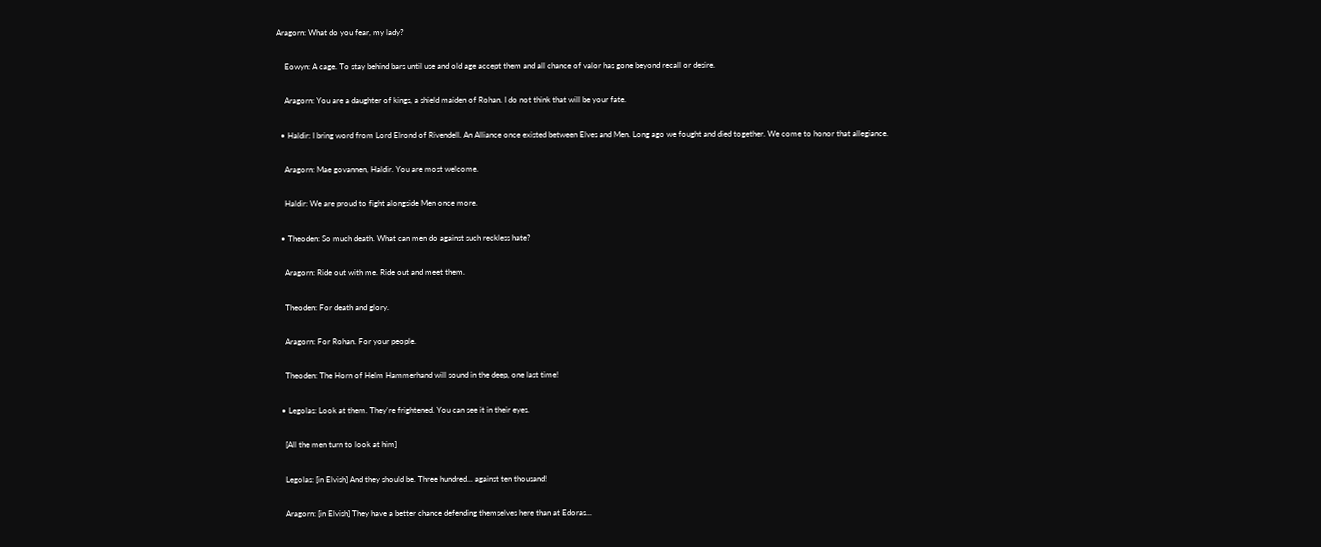Aragorn: What do you fear, my lady?

    Eowyn: A cage. To stay behind bars until use and old age accept them and all chance of valor has gone beyond recall or desire.

    Aragorn: You are a daughter of kings, a shield maiden of Rohan. I do not think that will be your fate.

  • Haldir: I bring word from Lord Elrond of Rivendell. An Alliance once existed between Elves and Men. Long ago we fought and died together. We come to honor that allegiance.

    Aragorn: Mae govannen, Haldir. You are most welcome.

    Haldir: We are proud to fight alongside Men once more.

  • Theoden: So much death. What can men do against such reckless hate?

    Aragorn: Ride out with me. Ride out and meet them.

    Theoden: For death and glory.

    Aragorn: For Rohan. For your people.

    Theoden: The Horn of Helm Hammerhand will sound in the deep, one last time!

  • Legolas: Look at them. They're frightened. You can see it in their eyes.

    [All the men turn to look at him]

    Legolas: [in Elvish] And they should be. Three hundred... against ten thousand!

    Aragorn: [in Elvish] They have a better chance defending themselves here than at Edoras...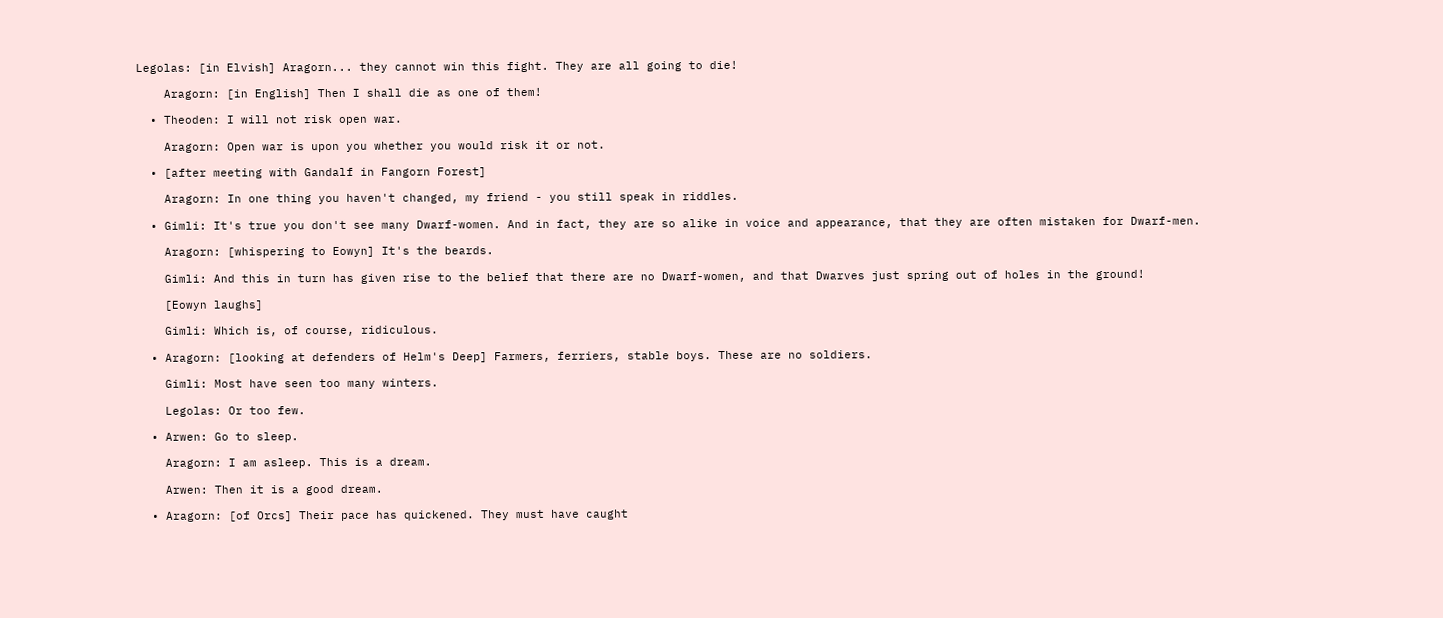Legolas: [in Elvish] Aragorn... they cannot win this fight. They are all going to die!

    Aragorn: [in English] Then I shall die as one of them!

  • Theoden: I will not risk open war.

    Aragorn: Open war is upon you whether you would risk it or not.

  • [after meeting with Gandalf in Fangorn Forest]

    Aragorn: In one thing you haven't changed, my friend - you still speak in riddles.

  • Gimli: It's true you don't see many Dwarf-women. And in fact, they are so alike in voice and appearance, that they are often mistaken for Dwarf-men.

    Aragorn: [whispering to Eowyn] It's the beards.

    Gimli: And this in turn has given rise to the belief that there are no Dwarf-women, and that Dwarves just spring out of holes in the ground!

    [Eowyn laughs]

    Gimli: Which is, of course, ridiculous.

  • Aragorn: [looking at defenders of Helm's Deep] Farmers, ferriers, stable boys. These are no soldiers.

    Gimli: Most have seen too many winters.

    Legolas: Or too few.

  • Arwen: Go to sleep.

    Aragorn: I am asleep. This is a dream.

    Arwen: Then it is a good dream.

  • Aragorn: [of Orcs] Their pace has quickened. They must have caught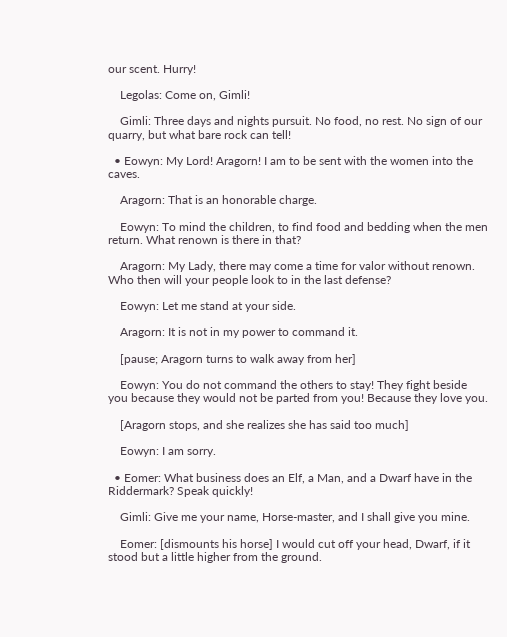our scent. Hurry!

    Legolas: Come on, Gimli!

    Gimli: Three days and nights pursuit. No food, no rest. No sign of our quarry, but what bare rock can tell!

  • Eowyn: My Lord! Aragorn! I am to be sent with the women into the caves.

    Aragorn: That is an honorable charge.

    Eowyn: To mind the children, to find food and bedding when the men return. What renown is there in that?

    Aragorn: My Lady, there may come a time for valor without renown. Who then will your people look to in the last defense?

    Eowyn: Let me stand at your side.

    Aragorn: It is not in my power to command it.

    [pause; Aragorn turns to walk away from her]

    Eowyn: You do not command the others to stay! They fight beside you because they would not be parted from you! Because they love you.

    [Aragorn stops, and she realizes she has said too much]

    Eowyn: I am sorry.

  • Eomer: What business does an Elf, a Man, and a Dwarf have in the Riddermark? Speak quickly!

    Gimli: Give me your name, Horse-master, and I shall give you mine.

    Eomer: [dismounts his horse] I would cut off your head, Dwarf, if it stood but a little higher from the ground.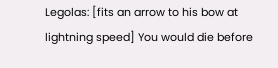Legolas: [fits an arrow to his bow at lightning speed] You would die before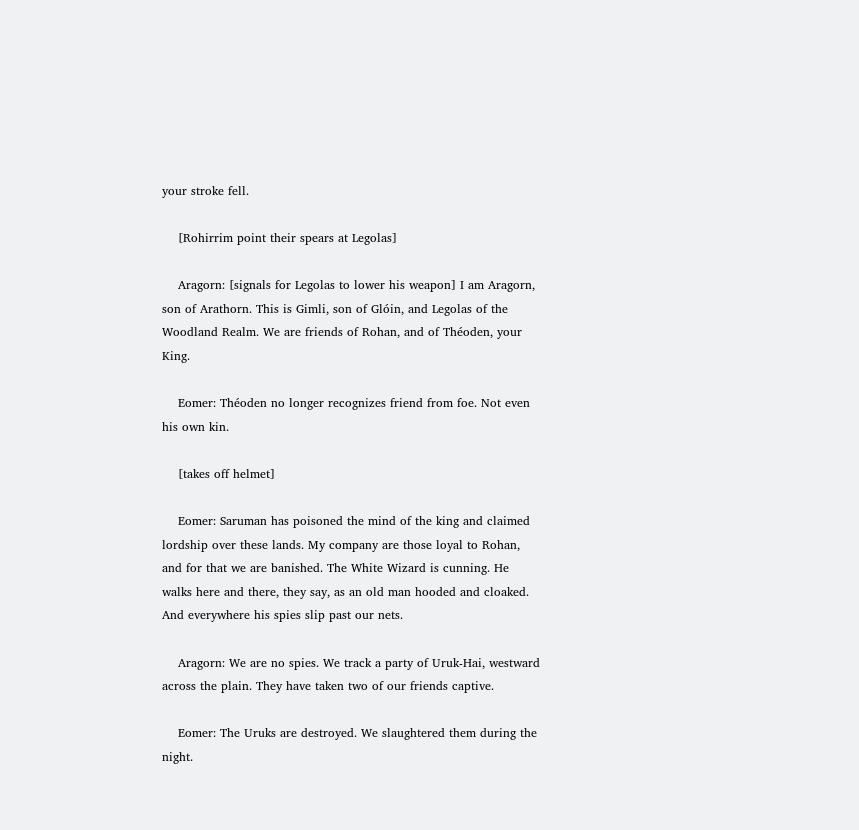your stroke fell.

    [Rohirrim point their spears at Legolas]

    Aragorn: [signals for Legolas to lower his weapon] I am Aragorn, son of Arathorn. This is Gimli, son of Glóin, and Legolas of the Woodland Realm. We are friends of Rohan, and of Théoden, your King.

    Eomer: Théoden no longer recognizes friend from foe. Not even his own kin.

    [takes off helmet]

    Eomer: Saruman has poisoned the mind of the king and claimed lordship over these lands. My company are those loyal to Rohan, and for that we are banished. The White Wizard is cunning. He walks here and there, they say, as an old man hooded and cloaked. And everywhere his spies slip past our nets.

    Aragorn: We are no spies. We track a party of Uruk-Hai, westward across the plain. They have taken two of our friends captive.

    Eomer: The Uruks are destroyed. We slaughtered them during the night.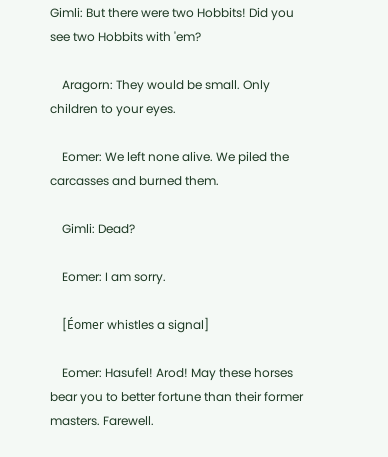Gimli: But there were two Hobbits! Did you see two Hobbits with 'em?

    Aragorn: They would be small. Only children to your eyes.

    Eomer: We left none alive. We piled the carcasses and burned them.

    Gimli: Dead?

    Eomer: I am sorry.

    [Éomer whistles a signal]

    Eomer: Hasufel! Arod! May these horses bear you to better fortune than their former masters. Farewell.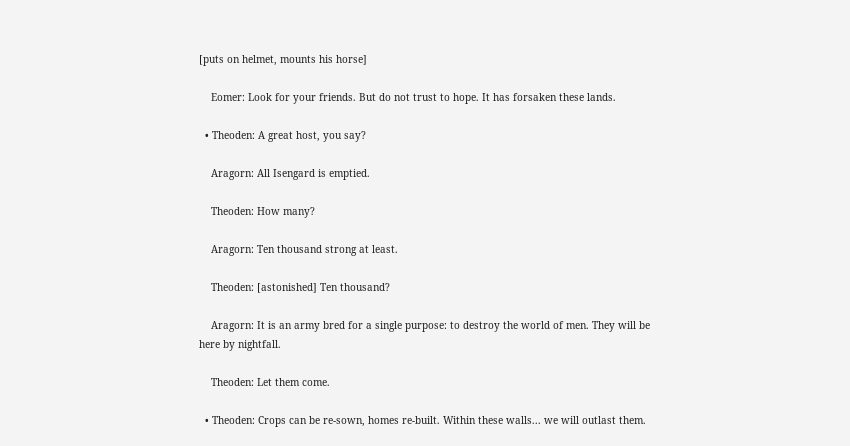[puts on helmet, mounts his horse]

    Eomer: Look for your friends. But do not trust to hope. It has forsaken these lands.

  • Theoden: A great host, you say?

    Aragorn: All Isengard is emptied.

    Theoden: How many?

    Aragorn: Ten thousand strong at least.

    Theoden: [astonished] Ten thousand?

    Aragorn: It is an army bred for a single purpose: to destroy the world of men. They will be here by nightfall.

    Theoden: Let them come.

  • Theoden: Crops can be re-sown, homes re-built. Within these walls... we will outlast them.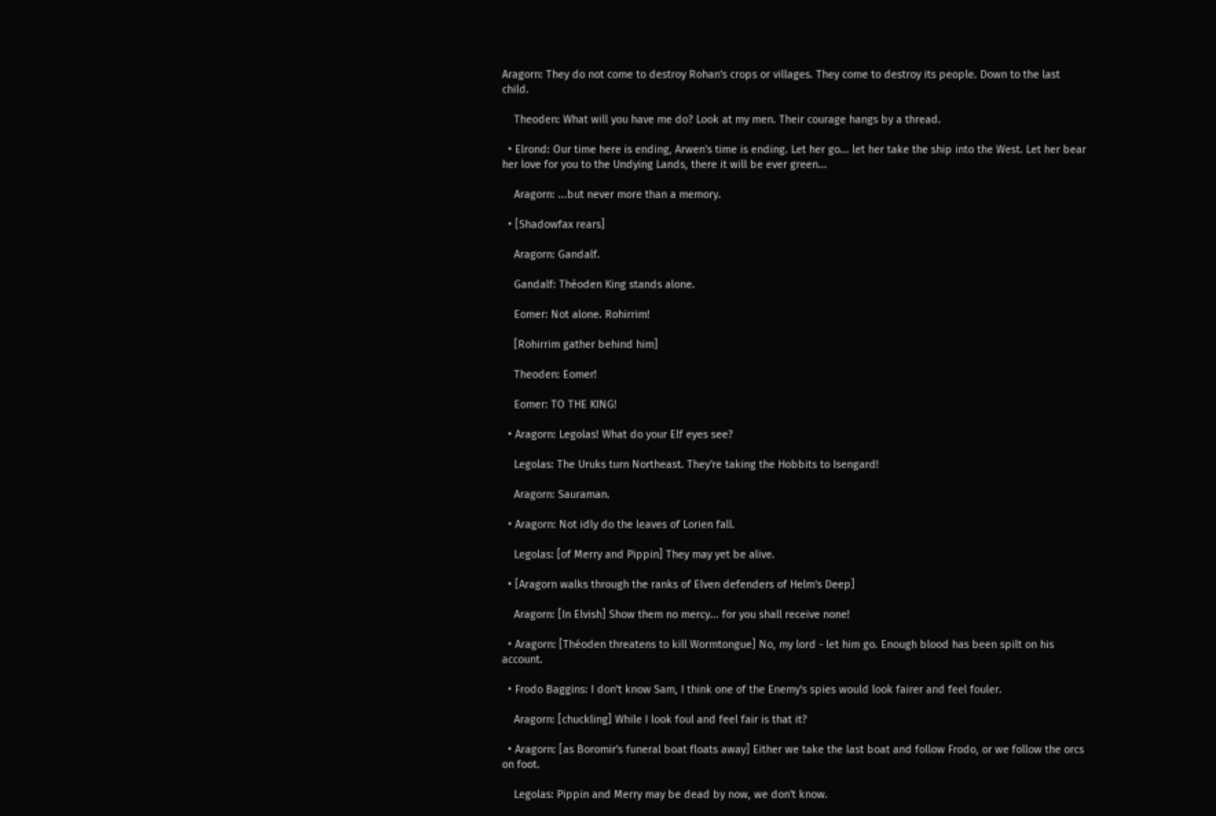Aragorn: They do not come to destroy Rohan's crops or villages. They come to destroy its people. Down to the last child.

    Theoden: What will you have me do? Look at my men. Their courage hangs by a thread.

  • Elrond: Our time here is ending, Arwen's time is ending. Let her go... let her take the ship into the West. Let her bear her love for you to the Undying Lands, there it will be ever green...

    Aragorn: ...but never more than a memory.

  • [Shadowfax rears]

    Aragorn: Gandalf.

    Gandalf: Théoden King stands alone.

    Eomer: Not alone. Rohirrim!

    [Rohirrim gather behind him]

    Theoden: Eomer!

    Eomer: TO THE KING!

  • Aragorn: Legolas! What do your Elf eyes see?

    Legolas: The Uruks turn Northeast. They're taking the Hobbits to Isengard!

    Aragorn: Sauraman.

  • Aragorn: Not idly do the leaves of Lorien fall.

    Legolas: [of Merry and Pippin] They may yet be alive.

  • [Aragorn walks through the ranks of Elven defenders of Helm's Deep]

    Aragorn: [In Elvish] Show them no mercy... for you shall receive none!

  • Aragorn: [Théoden threatens to kill Wormtongue] No, my lord - let him go. Enough blood has been spilt on his account.

  • Frodo Baggins: I don't know Sam, I think one of the Enemy's spies would look fairer and feel fouler.

    Aragorn: [chuckling] While I look foul and feel fair is that it?

  • Aragorn: [as Boromir's funeral boat floats away] Either we take the last boat and follow Frodo, or we follow the orcs on foot.

    Legolas: Pippin and Merry may be dead by now, we don't know.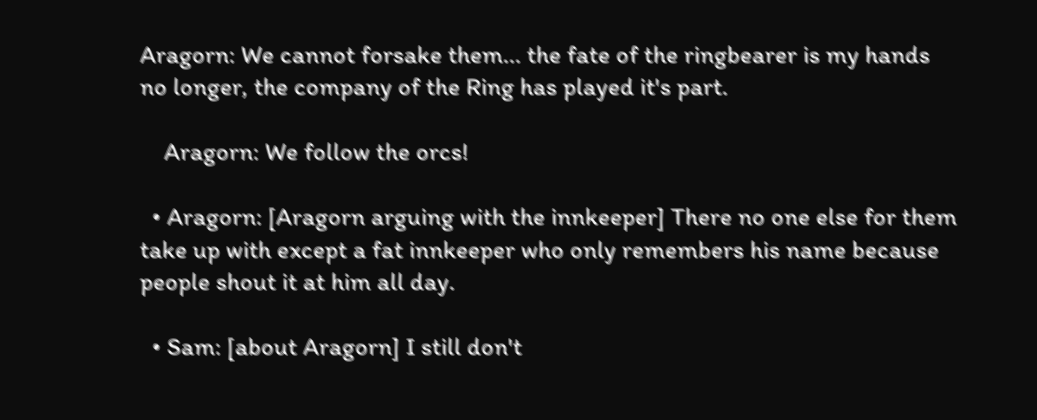Aragorn: We cannot forsake them... the fate of the ringbearer is my hands no longer, the company of the Ring has played it's part.

    Aragorn: We follow the orcs!

  • Aragorn: [Aragorn arguing with the innkeeper] There no one else for them take up with except a fat innkeeper who only remembers his name because people shout it at him all day.

  • Sam: [about Aragorn] I still don't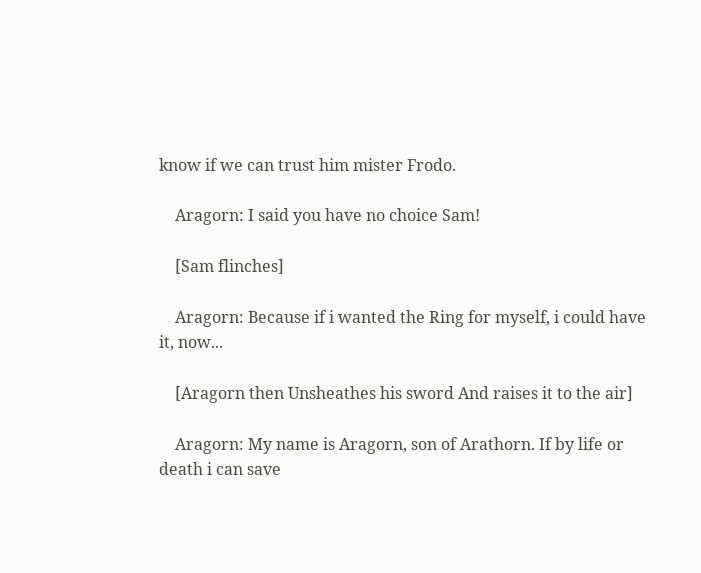know if we can trust him mister Frodo.

    Aragorn: I said you have no choice Sam!

    [Sam flinches]

    Aragorn: Because if i wanted the Ring for myself, i could have it, now...

    [Aragorn then Unsheathes his sword And raises it to the air]

    Aragorn: My name is Aragorn, son of Arathorn. If by life or death i can save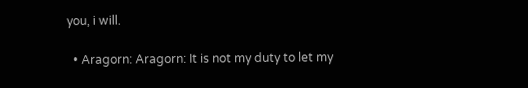you, i will.

  • Aragorn: Aragorn: It is not my duty to let my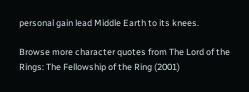personal gain lead Middle Earth to its knees.

Browse more character quotes from The Lord of the Rings: The Fellowship of the Ring (2001)